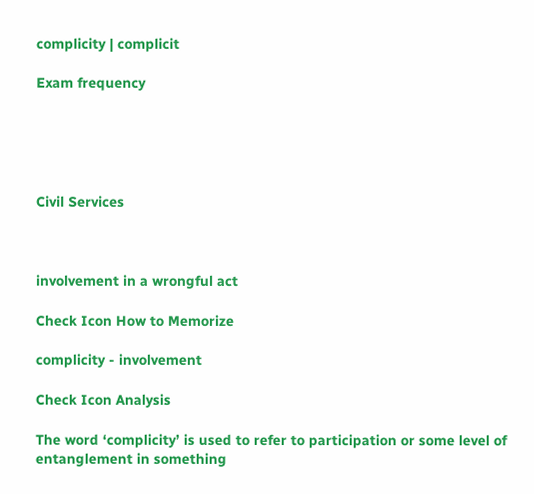complicity | complicit

Exam frequency





Civil Services



involvement in a wrongful act

Check Icon How to Memorize

complicity - involvement

Check Icon Analysis

The word ‘complicity’ is used to refer to participation or some level of entanglement in something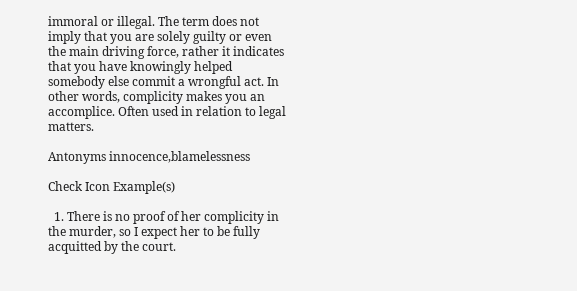immoral or illegal. The term does not imply that you are solely guilty or even the main driving force, rather it indicates that you have knowingly helped somebody else commit a wrongful act. In other words, complicity makes you an accomplice. Often used in relation to legal matters.

Antonyms innocence,blamelessness

Check Icon Example(s)

  1. There is no proof of her complicity in the murder, so I expect her to be fully acquitted by the court.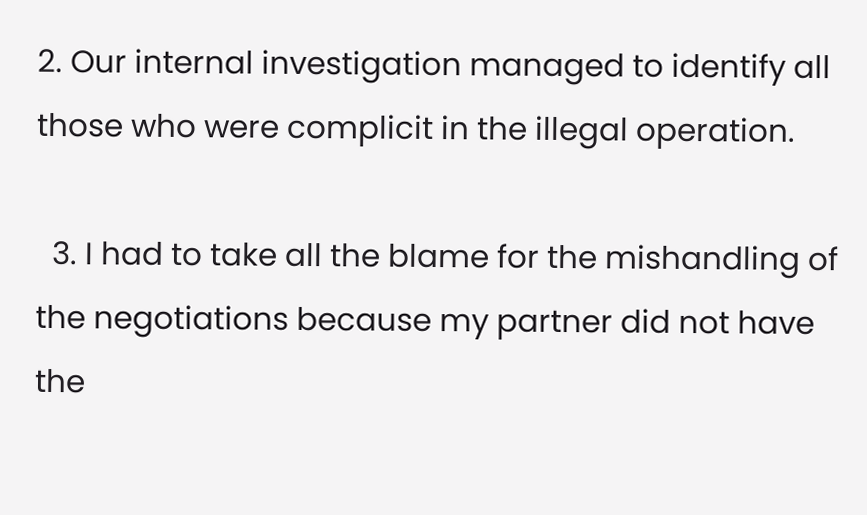2. Our internal investigation managed to identify all those who were complicit in the illegal operation.

  3. I had to take all the blame for the mishandling of the negotiations because my partner did not have the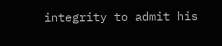integrity to admit his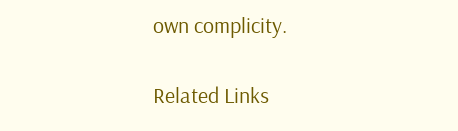own complicity.

Related Links